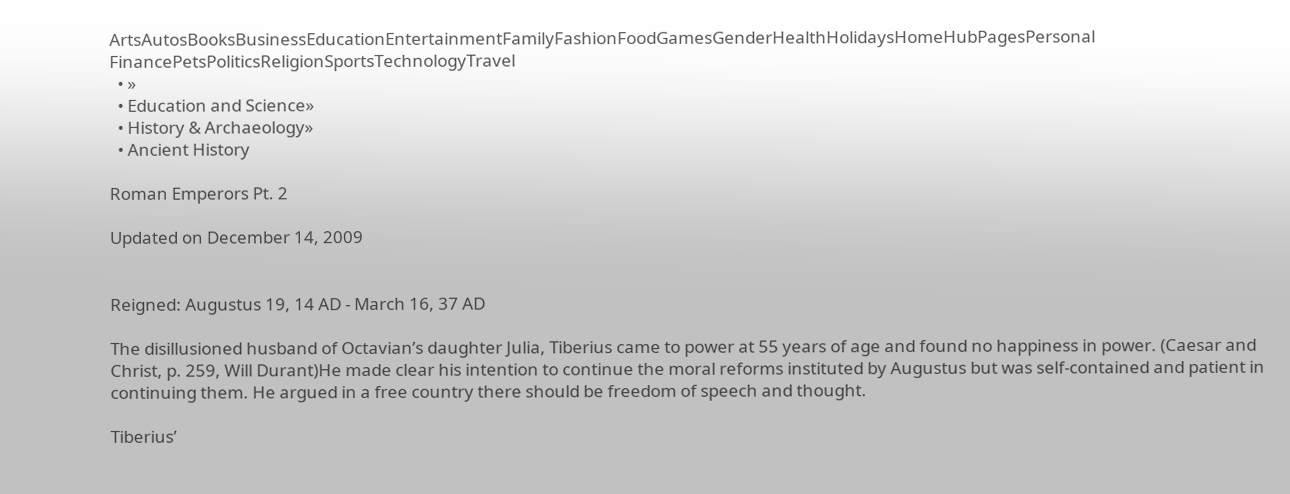ArtsAutosBooksBusinessEducationEntertainmentFamilyFashionFoodGamesGenderHealthHolidaysHomeHubPagesPersonal FinancePetsPoliticsReligionSportsTechnologyTravel
  • »
  • Education and Science»
  • History & Archaeology»
  • Ancient History

Roman Emperors Pt. 2

Updated on December 14, 2009


Reigned: Augustus 19, 14 AD - March 16, 37 AD

The disillusioned husband of Octavian’s daughter Julia, Tiberius came to power at 55 years of age and found no happiness in power. (Caesar and Christ, p. 259, Will Durant)He made clear his intention to continue the moral reforms instituted by Augustus but was self-contained and patient in continuing them. He argued in a free country there should be freedom of speech and thought.

Tiberius’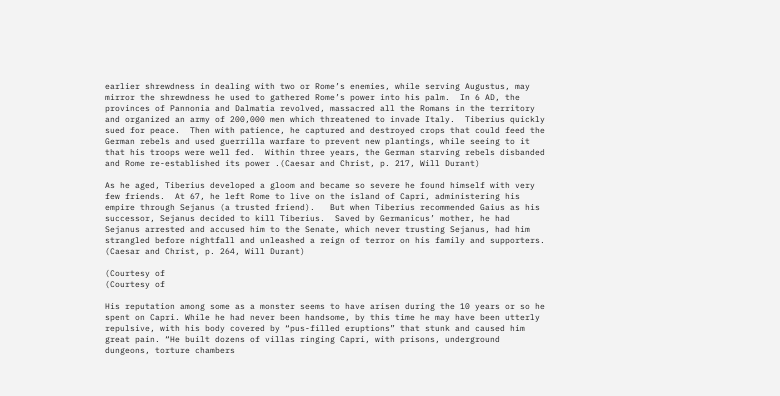earlier shrewdness in dealing with two or Rome’s enemies, while serving Augustus, may mirror the shrewdness he used to gathered Rome’s power into his palm.  In 6 AD, the provinces of Pannonia and Dalmatia revolved, massacred all the Romans in the territory and organized an army of 200,000 men which threatened to invade Italy.  Tiberius quickly sued for peace.  Then with patience, he captured and destroyed crops that could feed the German rebels and used guerrilla warfare to prevent new plantings, while seeing to it that his troops were well fed.  Within three years, the German starving rebels disbanded and Rome re-established its power .(Caesar and Christ, p. 217, Will Durant)

As he aged, Tiberius developed a gloom and became so severe he found himself with very few friends.  At 67, he left Rome to live on the island of Capri, administering his empire through Sejanus (a trusted friend).   But when Tiberius recommended Gaius as his successor, Sejanus decided to kill Tiberius.  Saved by Germanicus’ mother, he had Sejanus arrested and accused him to the Senate, which never trusting Sejanus, had him strangled before nightfall and unleashed a reign of terror on his family and supporters.  (Caesar and Christ, p. 264, Will Durant)

(Courtesy of
(Courtesy of

His reputation among some as a monster seems to have arisen during the 10 years or so he spent on Capri. While he had never been handsome, by this time he may have been utterly repulsive, with his body covered by “pus-filled eruptions” that stunk and caused him great pain. “He built dozens of villas ringing Capri, with prisons, underground dungeons, torture chambers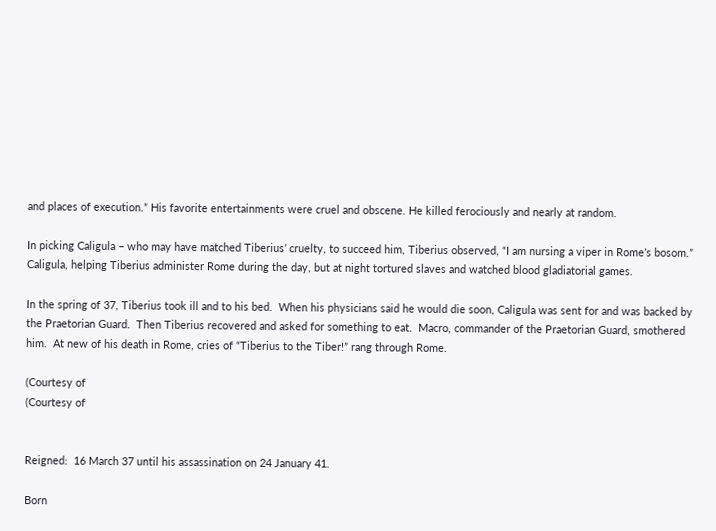and places of execution.” His favorite entertainments were cruel and obscene. He killed ferociously and nearly at random.

In picking Caligula – who may have matched Tiberius’ cruelty, to succeed him, Tiberius observed, “I am nursing a viper in Rome’s bosom.”   Caligula, helping Tiberius administer Rome during the day, but at night tortured slaves and watched blood gladiatorial games.

In the spring of 37, Tiberius took ill and to his bed.  When his physicians said he would die soon, Caligula was sent for and was backed by the Praetorian Guard.  Then Tiberius recovered and asked for something to eat.  Macro, commander of the Praetorian Guard, smothered him.  At new of his death in Rome, cries of “Tiberius to the Tiber!” rang through Rome.

(Courtesy of
(Courtesy of


Reigned:  16 March 37 until his assassination on 24 January 41.

Born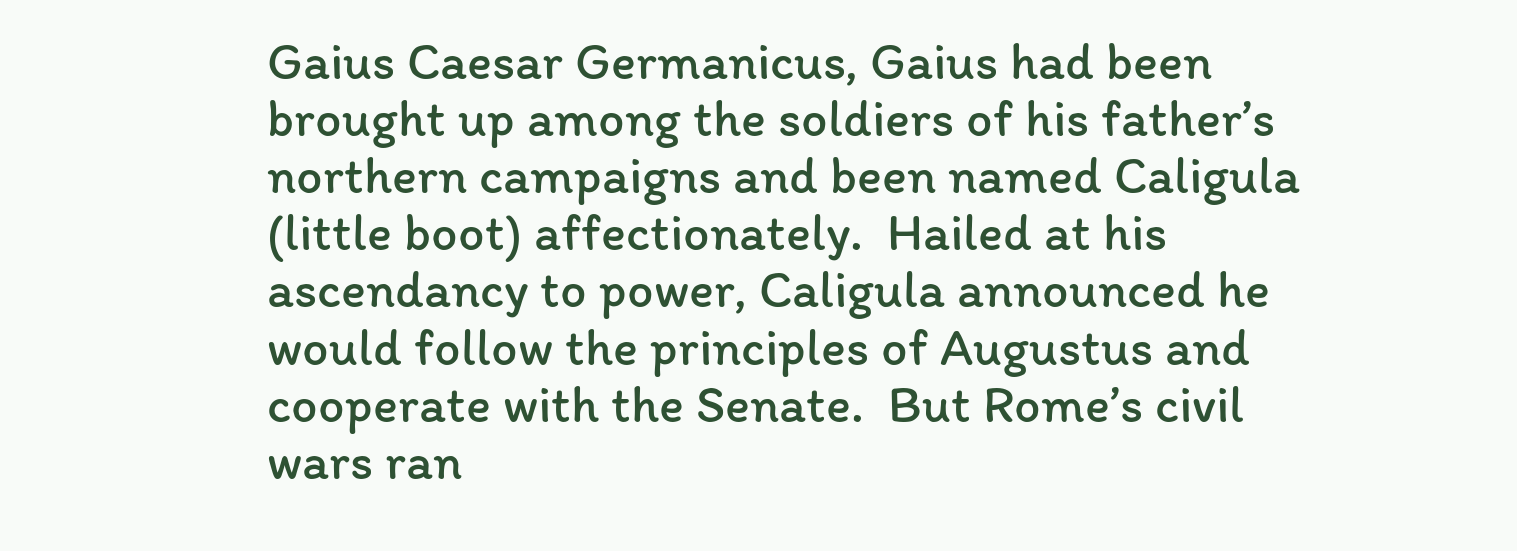Gaius Caesar Germanicus, Gaius had been brought up among the soldiers of his father’s northern campaigns and been named Caligula (little boot) affectionately.  Hailed at his ascendancy to power, Caligula announced he would follow the principles of Augustus and cooperate with the Senate.  But Rome’s civil wars ran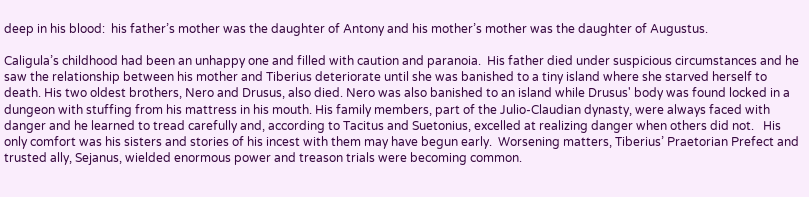deep in his blood:  his father’s mother was the daughter of Antony and his mother’s mother was the daughter of Augustus.

Caligula’s childhood had been an unhappy one and filled with caution and paranoia.  His father died under suspicious circumstances and he saw the relationship between his mother and Tiberius deteriorate until she was banished to a tiny island where she starved herself to death. His two oldest brothers, Nero and Drusus, also died. Nero was also banished to an island while Drusus' body was found locked in a dungeon with stuffing from his mattress in his mouth. His family members, part of the Julio-Claudian dynasty, were always faced with danger and he learned to tread carefully and, according to Tacitus and Suetonius, excelled at realizing danger when others did not.   His only comfort was his sisters and stories of his incest with them may have begun early.  Worsening matters, Tiberius’ Praetorian Prefect and trusted ally, Sejanus, wielded enormous power and treason trials were becoming common.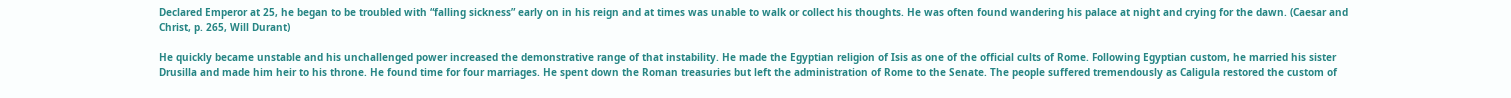Declared Emperor at 25, he began to be troubled with “falling sickness” early on in his reign and at times was unable to walk or collect his thoughts. He was often found wandering his palace at night and crying for the dawn. (Caesar and Christ, p. 265, Will Durant)

He quickly became unstable and his unchallenged power increased the demonstrative range of that instability. He made the Egyptian religion of Isis as one of the official cults of Rome. Following Egyptian custom, he married his sister Drusilla and made him heir to his throne. He found time for four marriages. He spent down the Roman treasuries but left the administration of Rome to the Senate. The people suffered tremendously as Caligula restored the custom of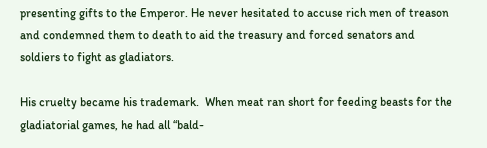presenting gifts to the Emperor. He never hesitated to accuse rich men of treason and condemned them to death to aid the treasury and forced senators and soldiers to fight as gladiators.

His cruelty became his trademark.  When meat ran short for feeding beasts for the gladiatorial games, he had all “bald-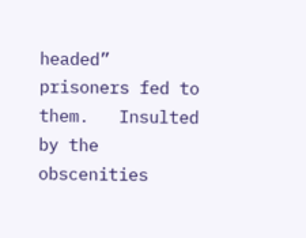headed” prisoners fed to them.   Insulted by the obscenities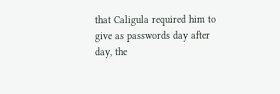that Caligula required him to give as passwords day after day, the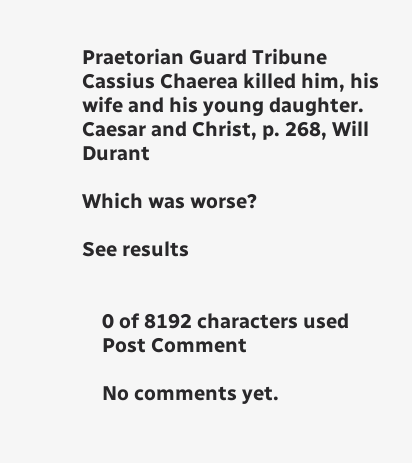Praetorian Guard Tribune Cassius Chaerea killed him, his wife and his young daughter.   Caesar and Christ, p. 268, Will Durant

Which was worse?

See results


    0 of 8192 characters used
    Post Comment

    No comments yet.